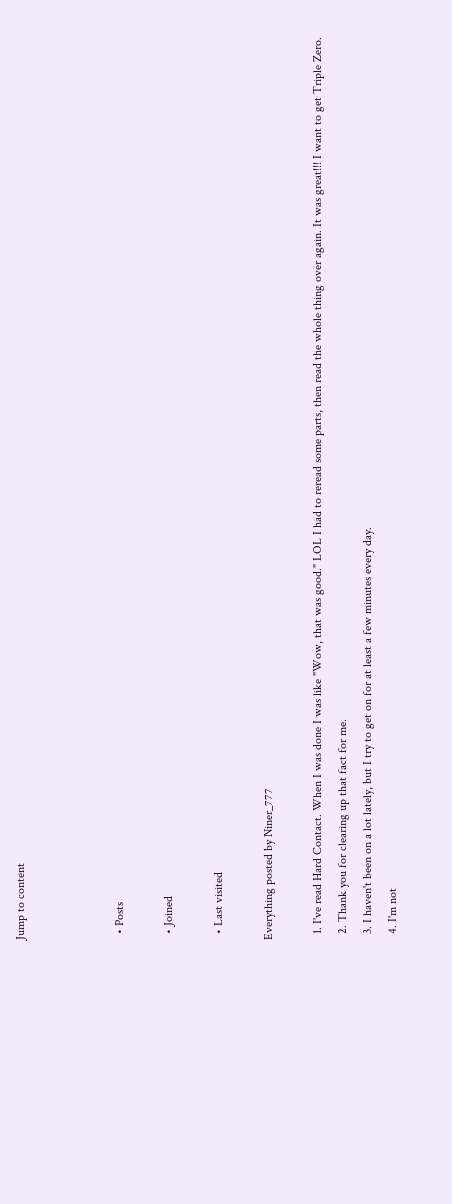Jump to content



  • Posts

  • Joined

  • Last visited

Everything posted by Niner_777

  1. I've read Hard Contact. When I was done I was like "Wow, that was good." LOL I had to reread some parts, then read the whole thing over again. It was great!!! I want to get Triple Zero.
  2. Thank you for clearing up that fact for me.
  3. I haven't been on a lot lately, but I try to get on for at least a few minutes every day.
  4. I'm not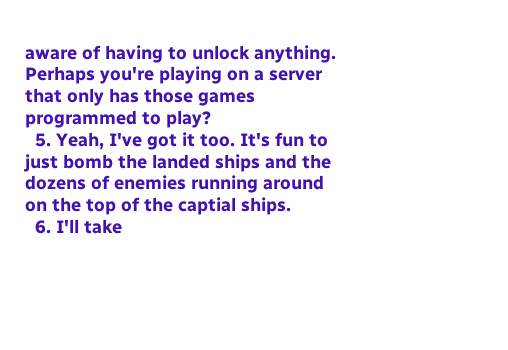aware of having to unlock anything. Perhaps you're playing on a server that only has those games programmed to play?
  5. Yeah, I've got it too. It's fun to just bomb the landed ships and the dozens of enemies running around on the top of the captial ships.
  6. I'll take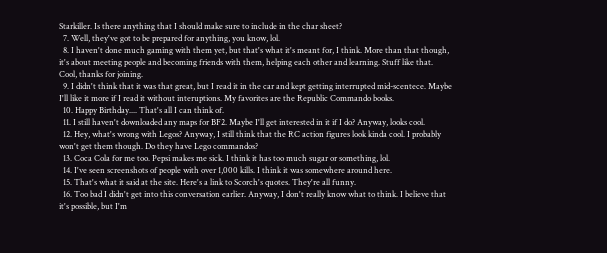Starkiller. Is there anything that I should make sure to include in the char sheet?
  7. Well, they've got to be prepared for anything, you know, lol.
  8. I haven't done much gaming with them yet, but that's what it's meant for, I think. More than that though, it's about meeting people and becoming friends with them, helping each other and learning. Stuff like that. Cool, thanks for joining.
  9. I didn't think that it was that great, but I read it in the car and kept getting interrupted mid-scentece. Maybe I'll like it more if I read it without interuptions. My favorites are the Republic Commando books.
  10. Happy Birthday.... That's all I can think of.
  11. I still haven't downloaded any maps for BF2. Maybe I'll get interested in it if I do? Anyway, looks cool.
  12. Hey, what's wrong with Legos? Anyway, I still think that the RC action figures look kinda cool. I probably won't get them though. Do they have Lego commandos?
  13. Coca Cola for me too. Pepsi makes me sick. I think it has too much sugar or something, lol.
  14. I've seen screenshots of people with over 1,000 kills. I think it was somewhere around here.
  15. That's what it said at the site. Here's a link to Scorch's quotes. They're all funny.
  16. Too bad I didn't get into this conversation earlier. Anyway, I don't really know what to think. I believe that it's possible, but I'm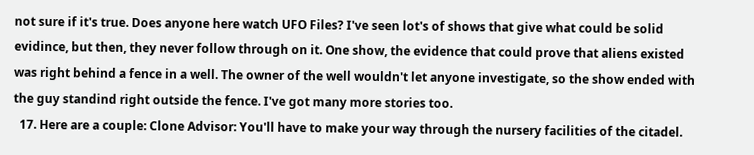not sure if it's true. Does anyone here watch UFO Files? I've seen lot's of shows that give what could be solid evidince, but then, they never follow through on it. One show, the evidence that could prove that aliens existed was right behind a fence in a well. The owner of the well wouldn't let anyone investigate, so the show ended with the guy standind right outside the fence. I've got many more stories too.
  17. Here are a couple: Clone Advisor: You'll have to make your way through the nursery facilities of the citadel.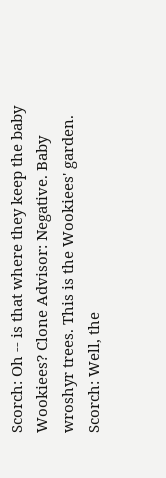Scorch: Oh -- is that where they keep the baby Wookiees? Clone Advisor: Negative. Baby wroshyr trees. This is the Wookiees' garden. Scorch: Well, the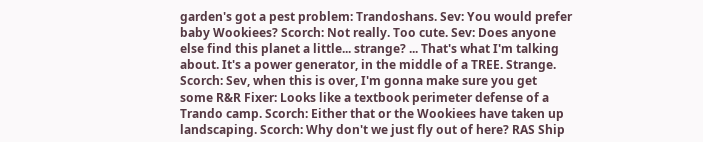garden's got a pest problem: Trandoshans. Sev: You would prefer baby Wookiees? Scorch: Not really. Too cute. Sev: Does anyone else find this planet a little... strange? ... That's what I'm talking about. It's a power generator, in the middle of a TREE. Strange. Scorch: Sev, when this is over, I'm gonna make sure you get some R&R Fixer: Looks like a textbook perimeter defense of a Trando camp. Scorch: Either that or the Wookiees have taken up landscaping. Scorch: Why don't we just fly out of here? RAS Ship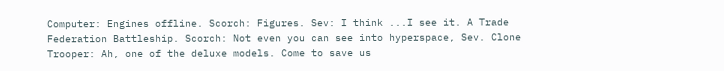Computer: Engines offline. Scorch: Figures. Sev: I think ...I see it. A Trade Federation Battleship. Scorch: Not even you can see into hyperspace, Sev. Clone Trooper: Ah, one of the deluxe models. Come to save us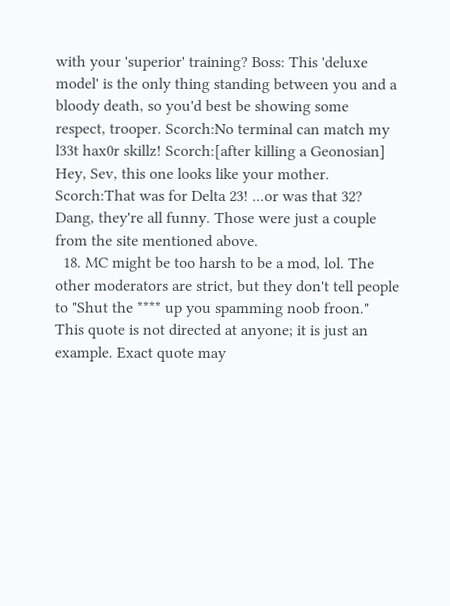with your 'superior' training? Boss: This 'deluxe model' is the only thing standing between you and a bloody death, so you'd best be showing some respect, trooper. Scorch:No terminal can match my l33t hax0r skillz! Scorch:[after killing a Geonosian] Hey, Sev, this one looks like your mother. Scorch:That was for Delta 23! ...or was that 32? Dang, they're all funny. Those were just a couple from the site mentioned above.
  18. MC might be too harsh to be a mod, lol. The other moderators are strict, but they don't tell people to "Shut the **** up you spamming noob froon." This quote is not directed at anyone; it is just an example. Exact quote may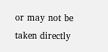or may not be taken directly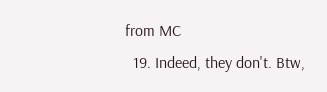from MC
  19. Indeed, they don't. Btw,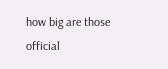how big are those official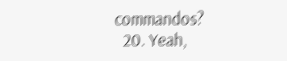commandos?
  20. Yeah,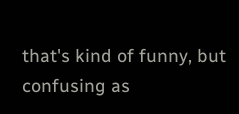that's kind of funny, but confusing as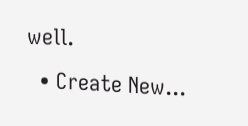well.
  • Create New...